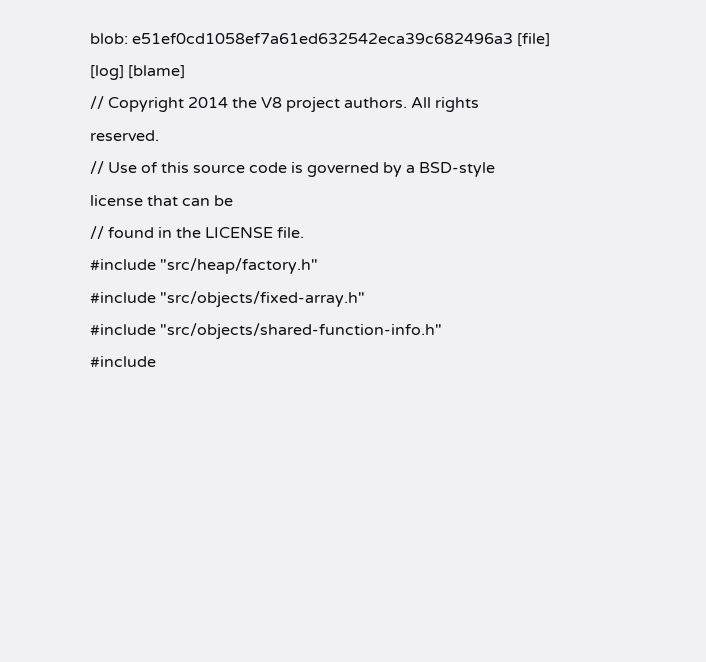blob: e51ef0cd1058ef7a61ed632542eca39c682496a3 [file] [log] [blame]
// Copyright 2014 the V8 project authors. All rights reserved.
// Use of this source code is governed by a BSD-style license that can be
// found in the LICENSE file.
#include "src/heap/factory.h"
#include "src/objects/fixed-array.h"
#include "src/objects/shared-function-info.h"
#include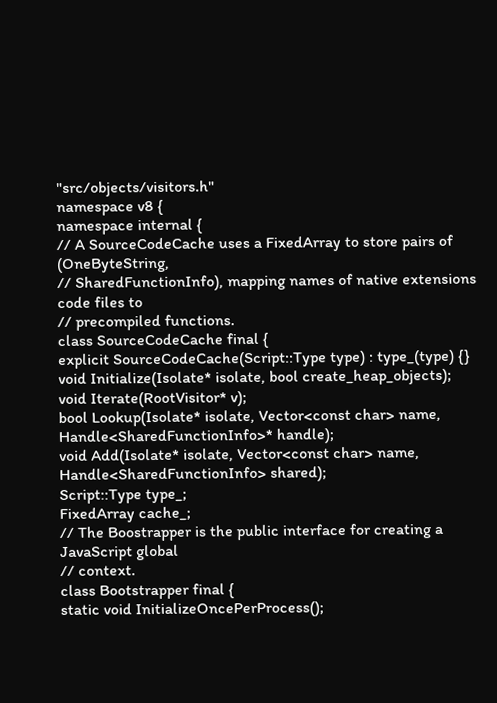"src/objects/visitors.h"
namespace v8 {
namespace internal {
// A SourceCodeCache uses a FixedArray to store pairs of (OneByteString,
// SharedFunctionInfo), mapping names of native extensions code files to
// precompiled functions.
class SourceCodeCache final {
explicit SourceCodeCache(Script::Type type) : type_(type) {}
void Initialize(Isolate* isolate, bool create_heap_objects);
void Iterate(RootVisitor* v);
bool Lookup(Isolate* isolate, Vector<const char> name,
Handle<SharedFunctionInfo>* handle);
void Add(Isolate* isolate, Vector<const char> name,
Handle<SharedFunctionInfo> shared);
Script::Type type_;
FixedArray cache_;
// The Boostrapper is the public interface for creating a JavaScript global
// context.
class Bootstrapper final {
static void InitializeOncePerProcess();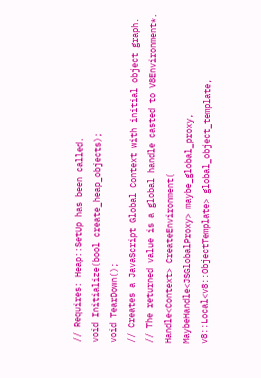// Requires: Heap::SetUp has been called.
void Initialize(bool create_heap_objects);
void TearDown();
// Creates a JavaScript Global Context with initial object graph.
// The returned value is a global handle casted to V8Environment*.
Handle<Context> CreateEnvironment(
MaybeHandle<JSGlobalProxy> maybe_global_proxy,
v8::Local<v8::ObjectTemplate> global_object_template,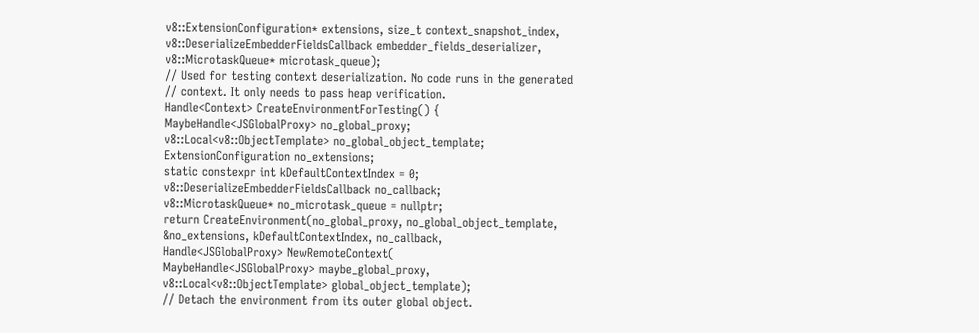v8::ExtensionConfiguration* extensions, size_t context_snapshot_index,
v8::DeserializeEmbedderFieldsCallback embedder_fields_deserializer,
v8::MicrotaskQueue* microtask_queue);
// Used for testing context deserialization. No code runs in the generated
// context. It only needs to pass heap verification.
Handle<Context> CreateEnvironmentForTesting() {
MaybeHandle<JSGlobalProxy> no_global_proxy;
v8::Local<v8::ObjectTemplate> no_global_object_template;
ExtensionConfiguration no_extensions;
static constexpr int kDefaultContextIndex = 0;
v8::DeserializeEmbedderFieldsCallback no_callback;
v8::MicrotaskQueue* no_microtask_queue = nullptr;
return CreateEnvironment(no_global_proxy, no_global_object_template,
&no_extensions, kDefaultContextIndex, no_callback,
Handle<JSGlobalProxy> NewRemoteContext(
MaybeHandle<JSGlobalProxy> maybe_global_proxy,
v8::Local<v8::ObjectTemplate> global_object_template);
// Detach the environment from its outer global object.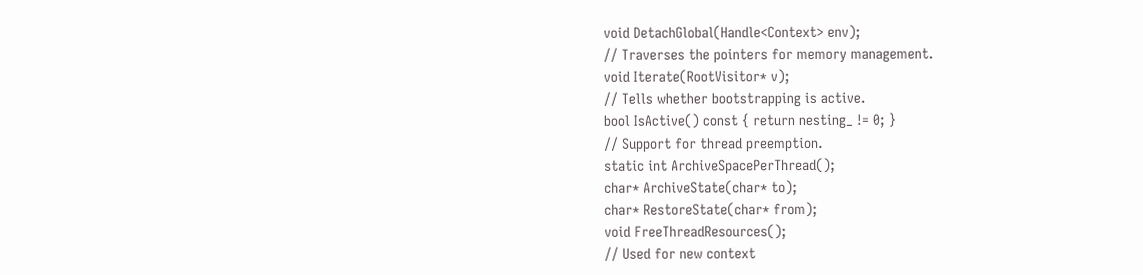void DetachGlobal(Handle<Context> env);
// Traverses the pointers for memory management.
void Iterate(RootVisitor* v);
// Tells whether bootstrapping is active.
bool IsActive() const { return nesting_ != 0; }
// Support for thread preemption.
static int ArchiveSpacePerThread();
char* ArchiveState(char* to);
char* RestoreState(char* from);
void FreeThreadResources();
// Used for new context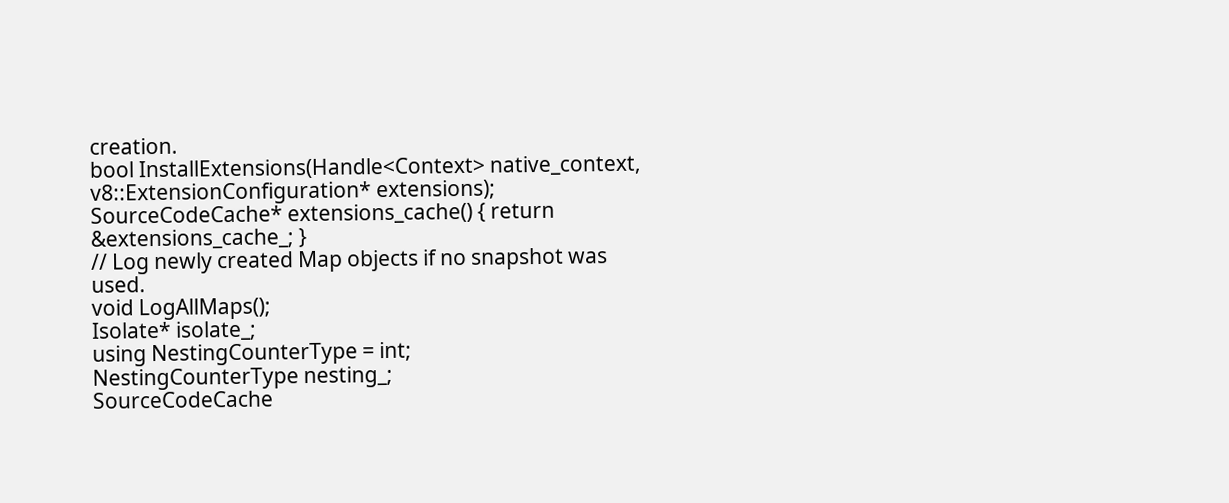creation.
bool InstallExtensions(Handle<Context> native_context,
v8::ExtensionConfiguration* extensions);
SourceCodeCache* extensions_cache() { return &extensions_cache_; }
// Log newly created Map objects if no snapshot was used.
void LogAllMaps();
Isolate* isolate_;
using NestingCounterType = int;
NestingCounterType nesting_;
SourceCodeCache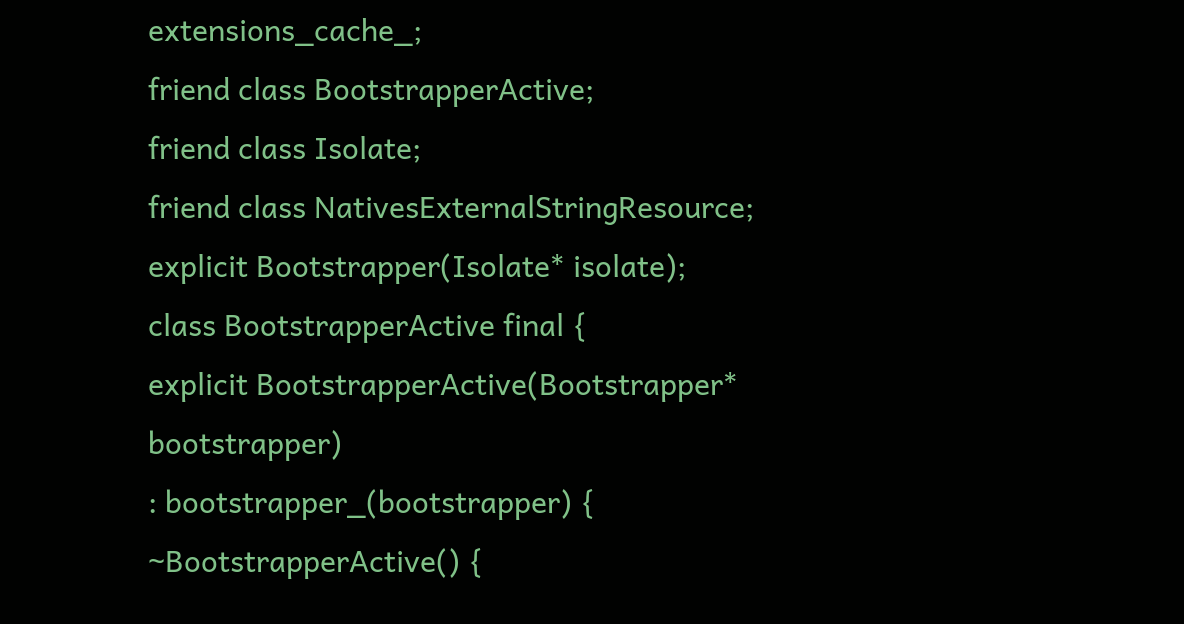extensions_cache_;
friend class BootstrapperActive;
friend class Isolate;
friend class NativesExternalStringResource;
explicit Bootstrapper(Isolate* isolate);
class BootstrapperActive final {
explicit BootstrapperActive(Bootstrapper* bootstrapper)
: bootstrapper_(bootstrapper) {
~BootstrapperActive() {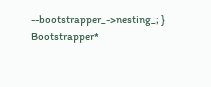--bootstrapper_->nesting_; }
Bootstrapper*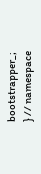bootstrapper_;
} // namespace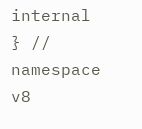internal
} // namespace v8